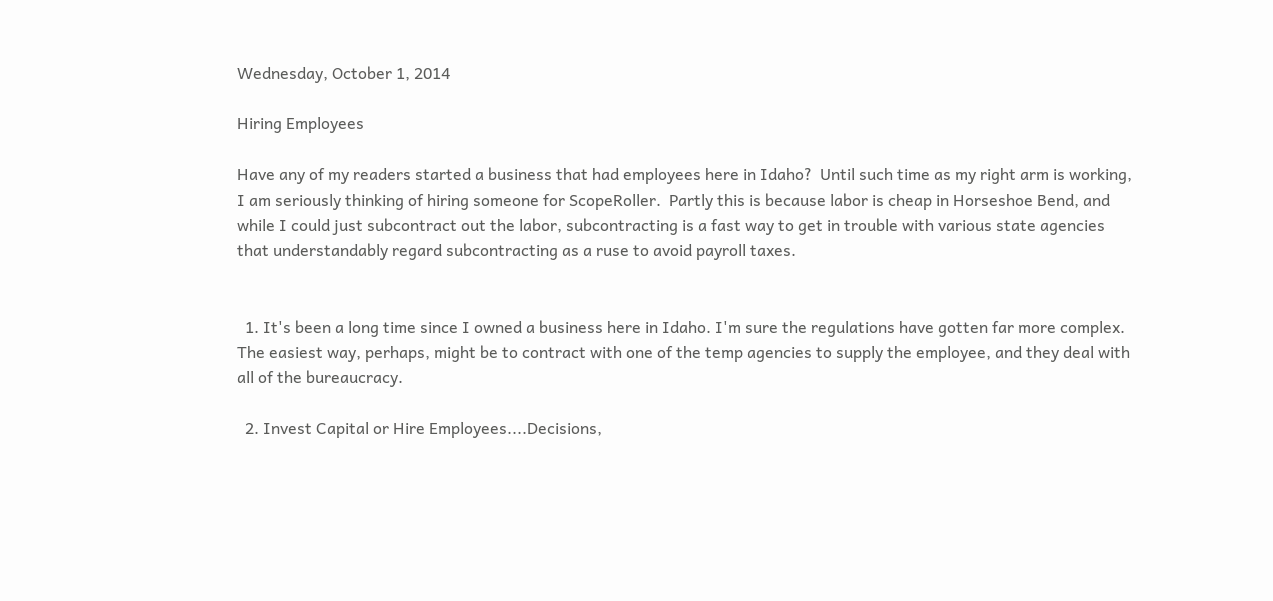Wednesday, October 1, 2014

Hiring Employees

Have any of my readers started a business that had employees here in Idaho?  Until such time as my right arm is working, I am seriously thinking of hiring someone for ScopeRoller.  Partly this is because labor is cheap in Horseshoe Bend, and while I could just subcontract out the labor, subcontracting is a fast way to get in trouble with various state agencies that understandably regard subcontracting as a ruse to avoid payroll taxes.


  1. It's been a long time since I owned a business here in Idaho. I'm sure the regulations have gotten far more complex. The easiest way, perhaps, might be to contract with one of the temp agencies to supply the employee, and they deal with all of the bureaucracy.

  2. Invest Capital or Hire Employees....Decisions,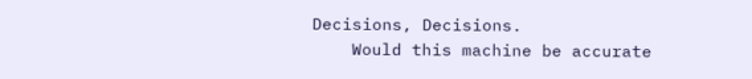Decisions, Decisions.
    Would this machine be accurate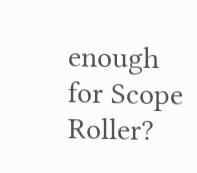enough for Scope Roller?